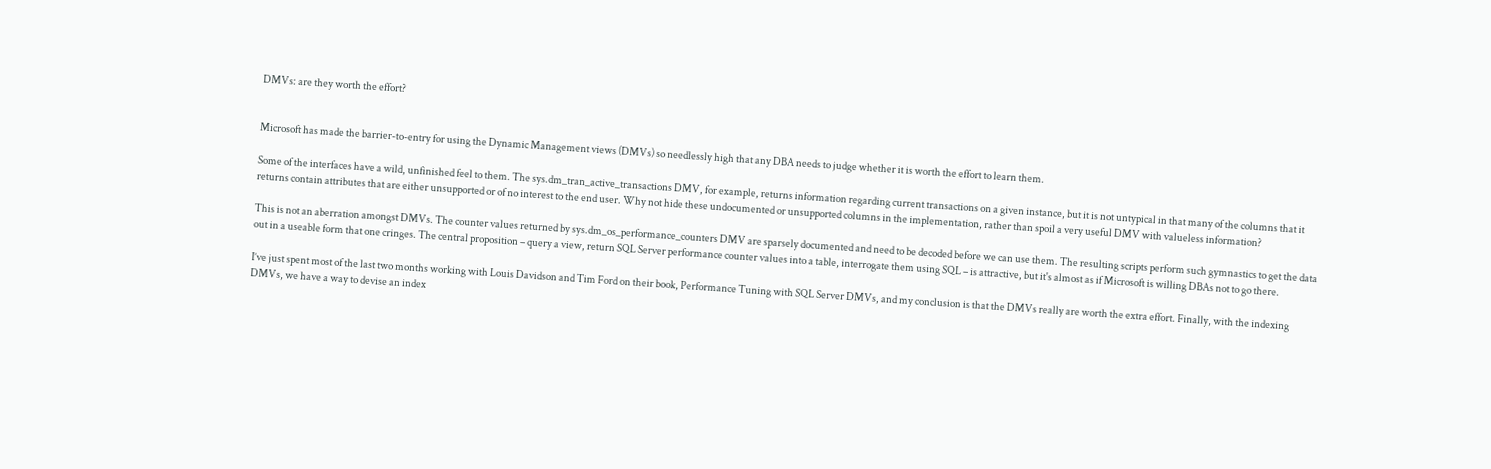DMVs: are they worth the effort?


Microsoft has made the barrier-to-entry for using the Dynamic Management views (DMVs) so needlessly high that any DBA needs to judge whether it is worth the effort to learn them.

Some of the interfaces have a wild, unfinished feel to them. The sys.dm_tran_active_transactions DMV, for example, returns information regarding current transactions on a given instance, but it is not untypical in that many of the columns that it returns contain attributes that are either unsupported or of no interest to the end user. Why not hide these undocumented or unsupported columns in the implementation, rather than spoil a very useful DMV with valueless information?

This is not an aberration amongst DMVs. The counter values returned by sys.dm_os_performance_counters DMV are sparsely documented and need to be decoded before we can use them. The resulting scripts perform such gymnastics to get the data out in a useable form that one cringes. The central proposition – query a view, return SQL Server performance counter values into a table, interrogate them using SQL – is attractive, but it's almost as if Microsoft is willing DBAs not to go there.

I’ve just spent most of the last two months working with Louis Davidson and Tim Ford on their book, Performance Tuning with SQL Server DMVs, and my conclusion is that the DMVs really are worth the extra effort. Finally, with the indexing DMVs, we have a way to devise an index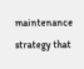maintenance strategy that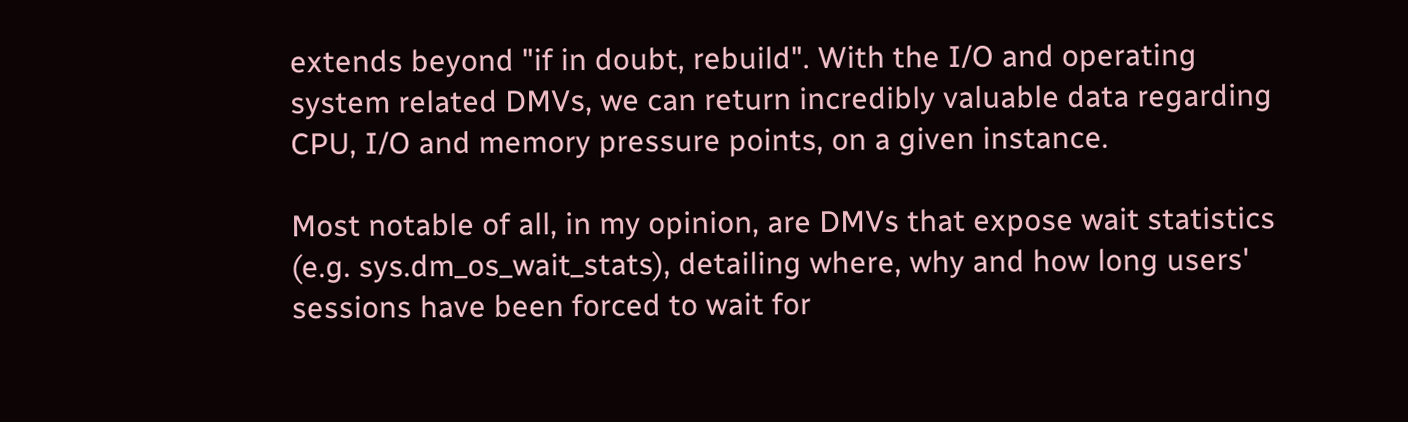extends beyond "if in doubt, rebuild". With the I/O and operating system related DMVs, we can return incredibly valuable data regarding CPU, I/O and memory pressure points, on a given instance.

Most notable of all, in my opinion, are DMVs that expose wait statistics (e.g. sys.dm_os_wait_stats), detailing where, why and how long users' sessions have been forced to wait for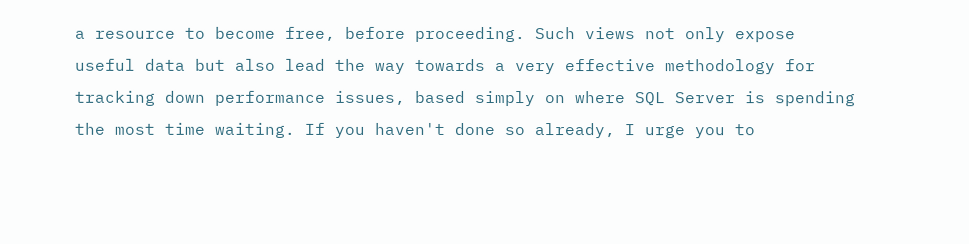a resource to become free, before proceeding. Such views not only expose useful data but also lead the way towards a very effective methodology for tracking down performance issues, based simply on where SQL Server is spending the most time waiting. If you haven't done so already, I urge you to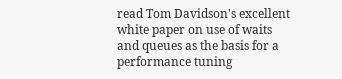read Tom Davidson's excellent white paper on use of waits and queues as the basis for a performance tuning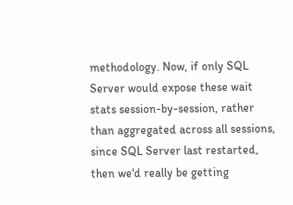methodology. Now, if only SQL Server would expose these wait stats session-by-session, rather than aggregated across all sessions, since SQL Server last restarted, then we'd really be getting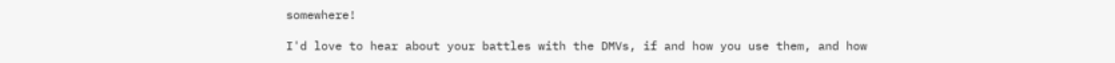somewhere!

I'd love to hear about your battles with the DMVs, if and how you use them, and how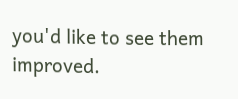you'd like to see them improved.